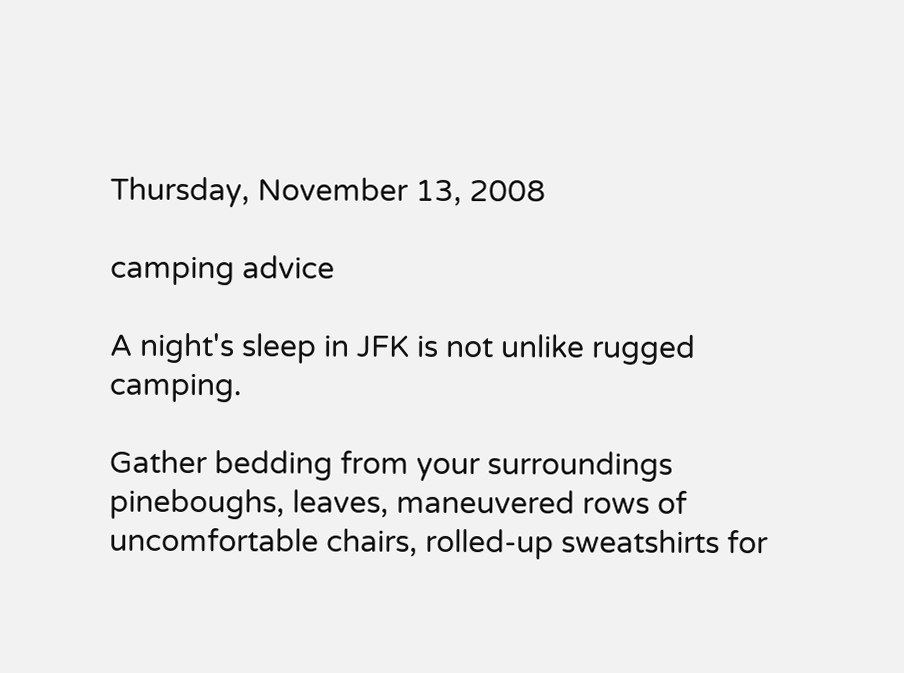Thursday, November 13, 2008

camping advice

A night's sleep in JFK is not unlike rugged camping.

Gather bedding from your surroundings
pineboughs, leaves, maneuvered rows of uncomfortable chairs, rolled-up sweatshirts for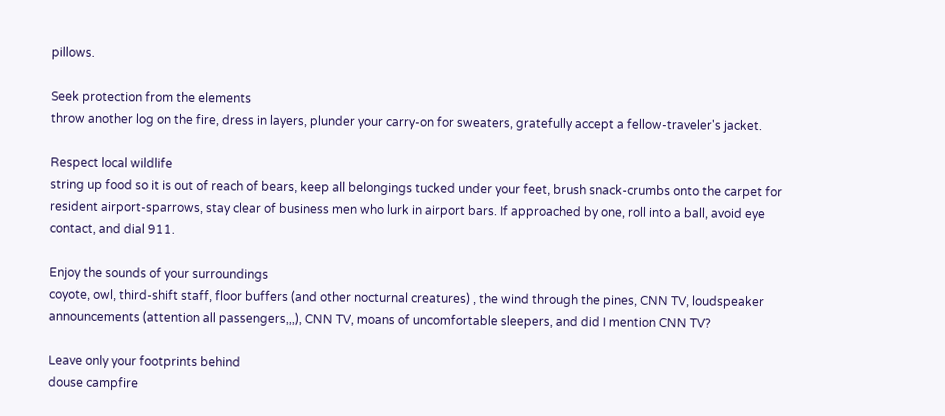pillows.

Seek protection from the elements
throw another log on the fire, dress in layers, plunder your carry-on for sweaters, gratefully accept a fellow-traveler's jacket.

Respect local wildlife
string up food so it is out of reach of bears, keep all belongings tucked under your feet, brush snack-crumbs onto the carpet for resident airport-sparrows, stay clear of business men who lurk in airport bars. If approached by one, roll into a ball, avoid eye contact, and dial 911.

Enjoy the sounds of your surroundings
coyote, owl, third-shift staff, floor buffers (and other nocturnal creatures) , the wind through the pines, CNN TV, loudspeaker announcements (attention all passengers,,,), CNN TV, moans of uncomfortable sleepers, and did I mention CNN TV?

Leave only your footprints behind
douse campfire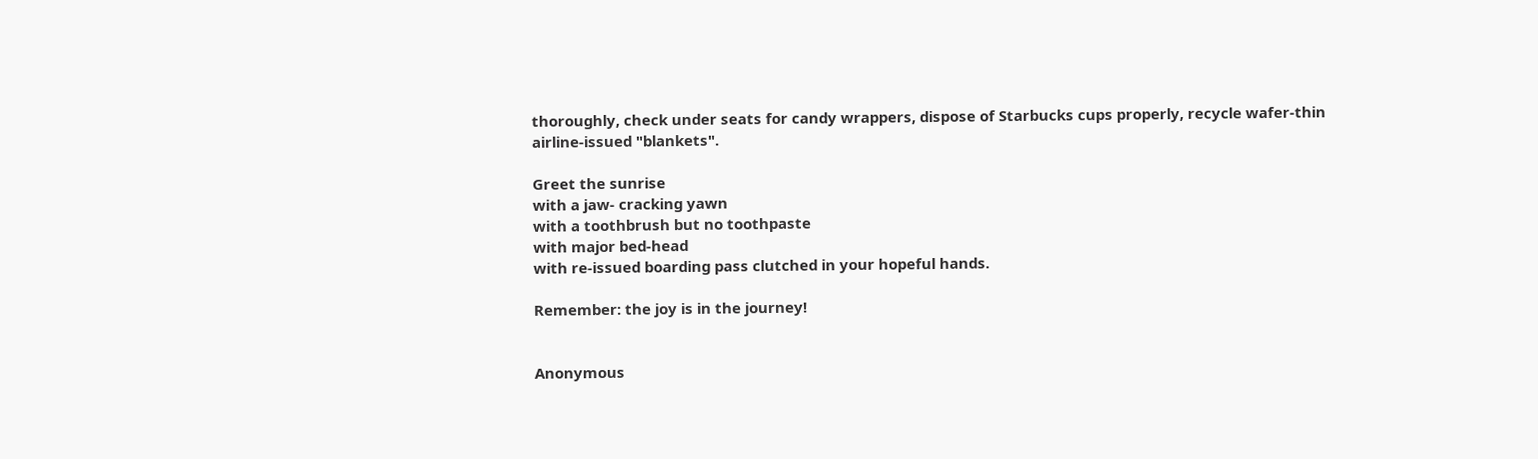thoroughly, check under seats for candy wrappers, dispose of Starbucks cups properly, recycle wafer-thin airline-issued "blankets".

Greet the sunrise
with a jaw- cracking yawn
with a toothbrush but no toothpaste
with major bed-head
with re-issued boarding pass clutched in your hopeful hands.

Remember: the joy is in the journey!


Anonymous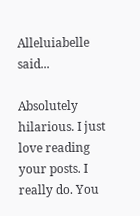Alleluiabelle said...

Absolutely hilarious. I just love reading your posts. I really do. You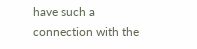have such a connection with the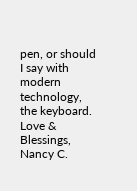pen, or should I say with modern technology, the keyboard.
Love & Blessings,
Nancy C.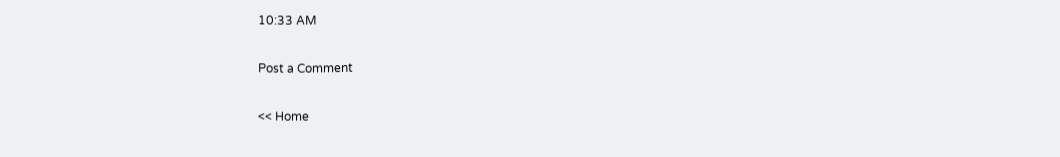10:33 AM

Post a Comment

<< Home